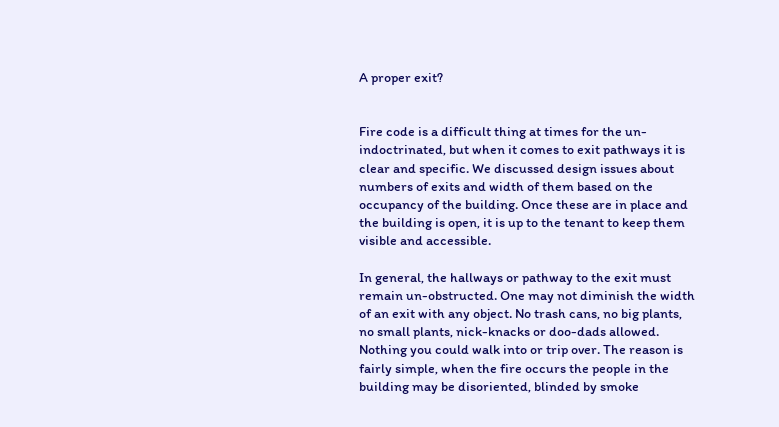A proper exit?


Fire code is a difficult thing at times for the un-indoctrinated, but when it comes to exit pathways it is clear and specific. We discussed design issues about numbers of exits and width of them based on the occupancy of the building. Once these are in place and the building is open, it is up to the tenant to keep them visible and accessible.

In general, the hallways or pathway to the exit must remain un-obstructed. One may not diminish the width of an exit with any object. No trash cans, no big plants, no small plants, nick-knacks or doo-dads allowed. Nothing you could walk into or trip over. The reason is fairly simple, when the fire occurs the people in the building may be disoriented, blinded by smoke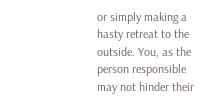or simply making a hasty retreat to the outside. You, as the person responsible may not hinder their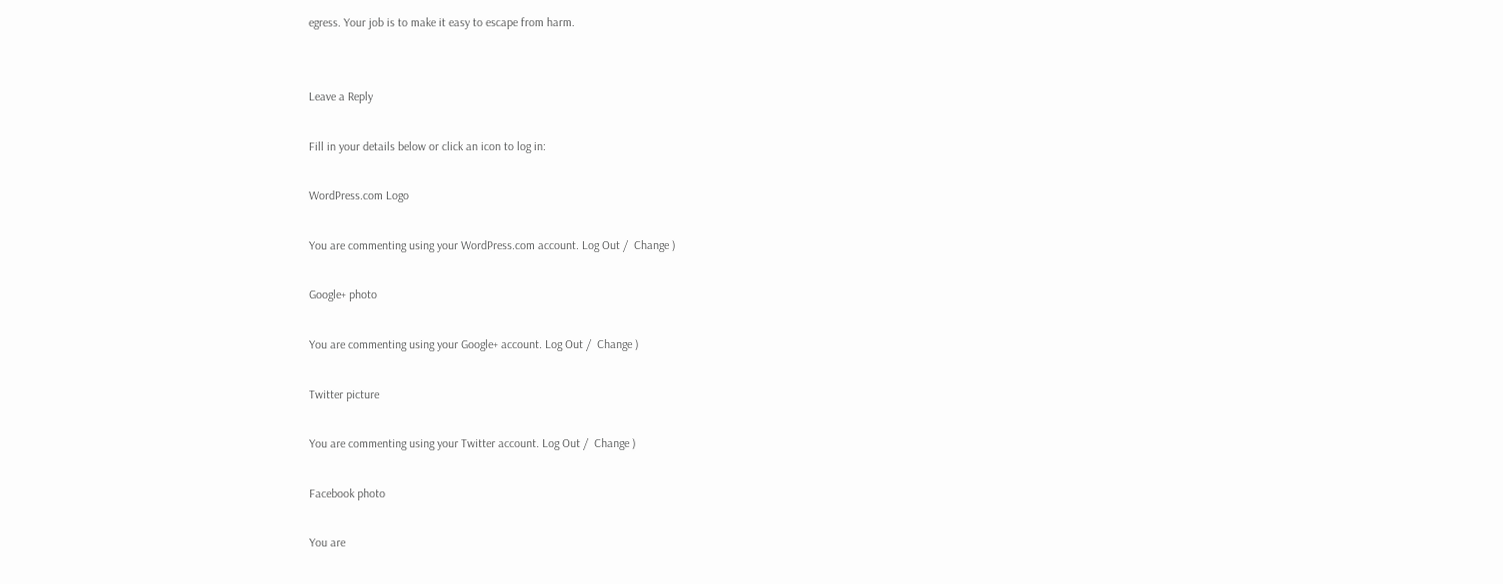egress. Your job is to make it easy to escape from harm.


Leave a Reply

Fill in your details below or click an icon to log in:

WordPress.com Logo

You are commenting using your WordPress.com account. Log Out /  Change )

Google+ photo

You are commenting using your Google+ account. Log Out /  Change )

Twitter picture

You are commenting using your Twitter account. Log Out /  Change )

Facebook photo

You are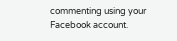commenting using your Facebook account.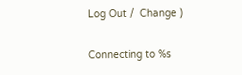Log Out /  Change )

Connecting to %s